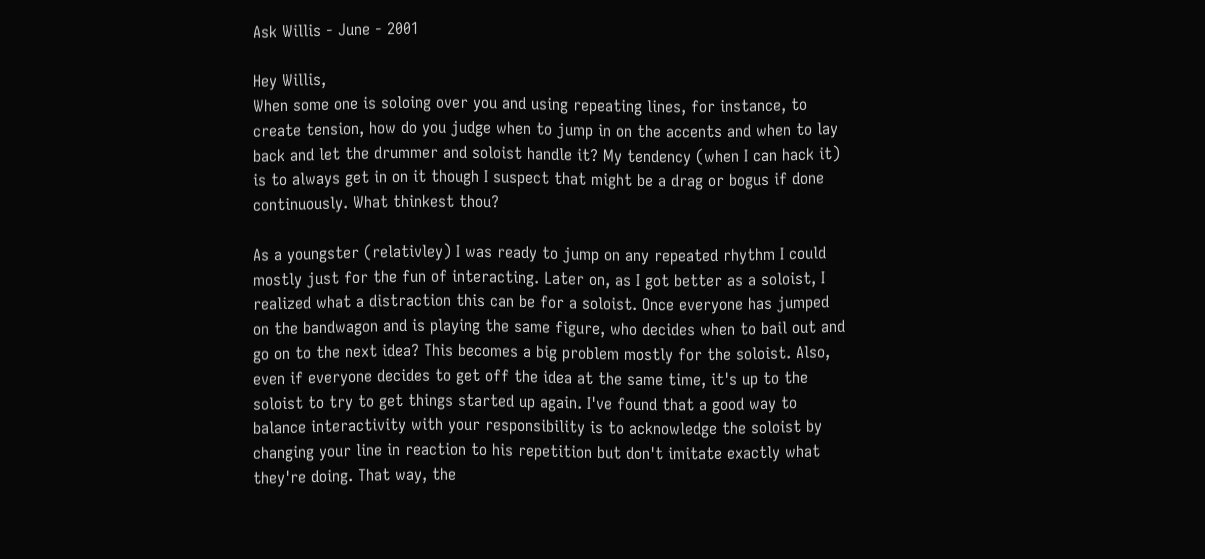Ask Willis - June - 2001

Hey Willis,
When some one is soloing over you and using repeating lines, for instance, to create tension, how do you judge when to jump in on the accents and when to lay back and let the drummer and soloist handle it? My tendency (when I can hack it) is to always get in on it though I suspect that might be a drag or bogus if done continuously. What thinkest thou?

As a youngster (relativley) I was ready to jump on any repeated rhythm I could mostly just for the fun of interacting. Later on, as I got better as a soloist, I realized what a distraction this can be for a soloist. Once everyone has jumped on the bandwagon and is playing the same figure, who decides when to bail out and go on to the next idea? This becomes a big problem mostly for the soloist. Also, even if everyone decides to get off the idea at the same time, it's up to the soloist to try to get things started up again. I've found that a good way to balance interactivity with your responsibility is to acknowledge the soloist by changing your line in reaction to his repetition but don't imitate exactly what they're doing. That way, the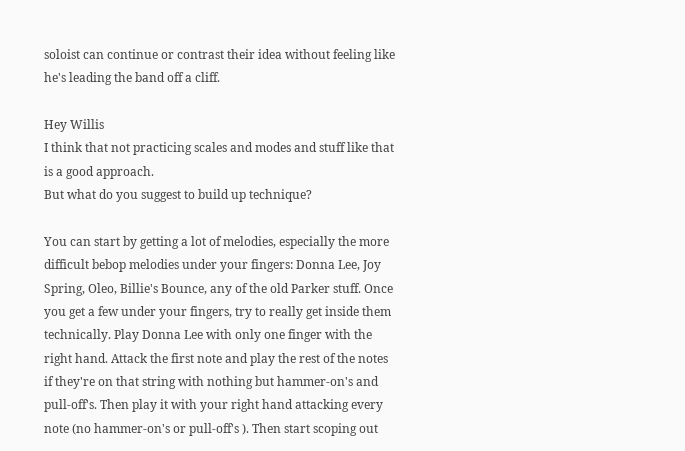soloist can continue or contrast their idea without feeling like he's leading the band off a cliff.

Hey Willis
I think that not practicing scales and modes and stuff like that is a good approach.
But what do you suggest to build up technique?

You can start by getting a lot of melodies, especially the more difficult bebop melodies under your fingers: Donna Lee, Joy Spring, Oleo, Billie's Bounce, any of the old Parker stuff. Once you get a few under your fingers, try to really get inside them technically. Play Donna Lee with only one finger with the right hand. Attack the first note and play the rest of the notes if they're on that string with nothing but hammer-on's and pull-off's. Then play it with your right hand attacking every note (no hammer-on's or pull-off's ). Then start scoping out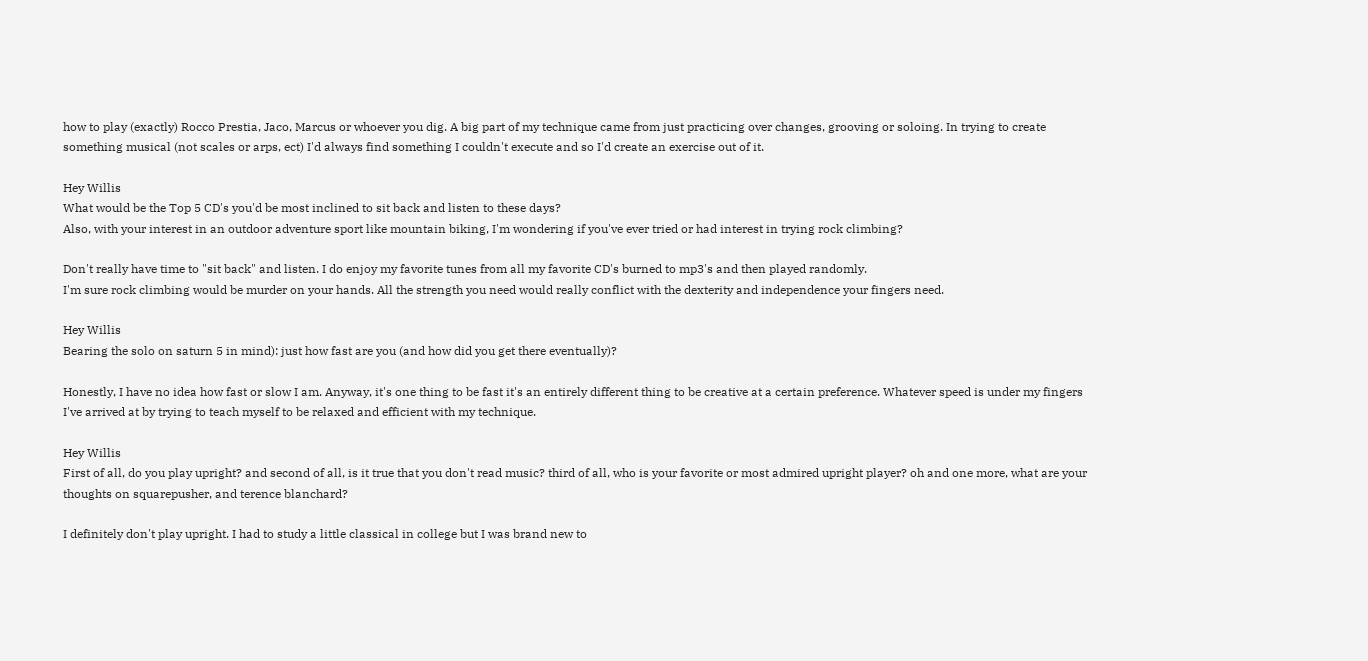how to play (exactly) Rocco Prestia, Jaco, Marcus or whoever you dig. A big part of my technique came from just practicing over changes, grooving or soloing. In trying to create something musical (not scales or arps, ect) I'd always find something I couldn't execute and so I'd create an exercise out of it.

Hey Willis
What would be the Top 5 CD's you'd be most inclined to sit back and listen to these days?
Also, with your interest in an outdoor adventure sport like mountain biking, I'm wondering if you've ever tried or had interest in trying rock climbing?

Don't really have time to "sit back" and listen. I do enjoy my favorite tunes from all my favorite CD's burned to mp3's and then played randomly.
I'm sure rock climbing would be murder on your hands. All the strength you need would really conflict with the dexterity and independence your fingers need.

Hey Willis
Bearing the solo on saturn 5 in mind): just how fast are you (and how did you get there eventually)?

Honestly, I have no idea how fast or slow I am. Anyway, it's one thing to be fast it's an entirely different thing to be creative at a certain preference. Whatever speed is under my fingers I've arrived at by trying to teach myself to be relaxed and efficient with my technique.

Hey Willis
First of all, do you play upright? and second of all, is it true that you don't read music? third of all, who is your favorite or most admired upright player? oh and one more, what are your thoughts on squarepusher, and terence blanchard?

I definitely don't play upright. I had to study a little classical in college but I was brand new to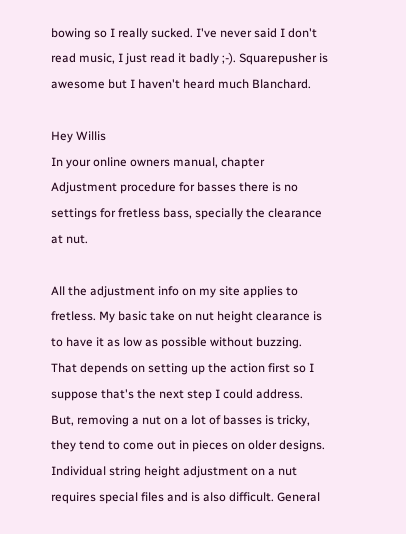bowing so I really sucked. I've never said I don't read music, I just read it badly ;-). Squarepusher is awesome but I haven't heard much Blanchard.

Hey Willis
In your online owners manual, chapter Adjustment procedure for basses there is no settings for fretless bass, specially the clearance at nut.

All the adjustment info on my site applies to fretless. My basic take on nut height clearance is to have it as low as possible without buzzing. That depends on setting up the action first so I suppose that's the next step I could address. But, removing a nut on a lot of basses is tricky, they tend to come out in pieces on older designs. Individual string height adjustment on a nut requires special files and is also difficult. General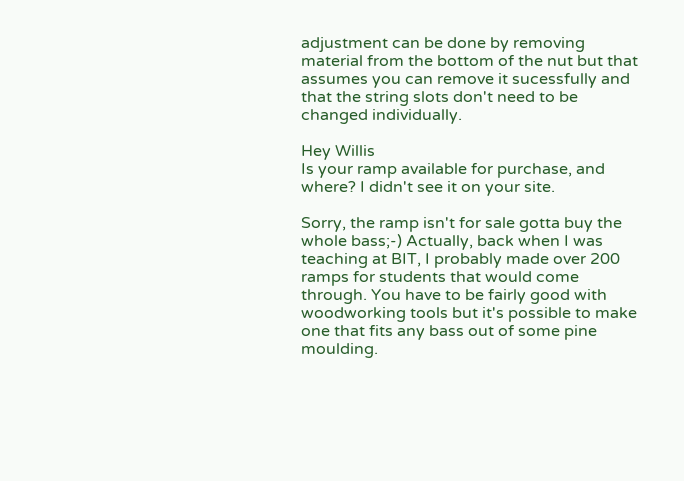adjustment can be done by removing material from the bottom of the nut but that assumes you can remove it sucessfully and that the string slots don't need to be changed individually.

Hey Willis
Is your ramp available for purchase, and where? I didn't see it on your site.

Sorry, the ramp isn't for sale gotta buy the whole bass;-) Actually, back when I was teaching at BIT, I probably made over 200 ramps for students that would come through. You have to be fairly good with woodworking tools but it's possible to make one that fits any bass out of some pine moulding.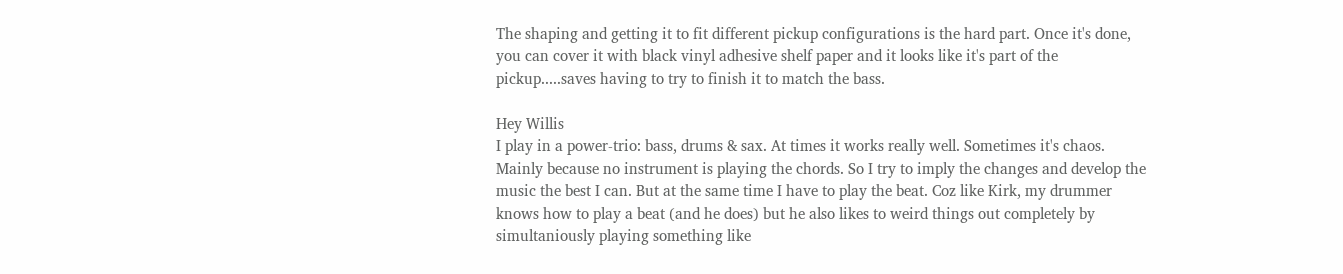The shaping and getting it to fit different pickup configurations is the hard part. Once it's done, you can cover it with black vinyl adhesive shelf paper and it looks like it's part of the pickup.....saves having to try to finish it to match the bass.

Hey Willis
I play in a power-trio: bass, drums & sax. At times it works really well. Sometimes it's chaos. Mainly because no instrument is playing the chords. So I try to imply the changes and develop the music the best I can. But at the same time I have to play the beat. Coz like Kirk, my drummer knows how to play a beat (and he does) but he also likes to weird things out completely by simultaniously playing something like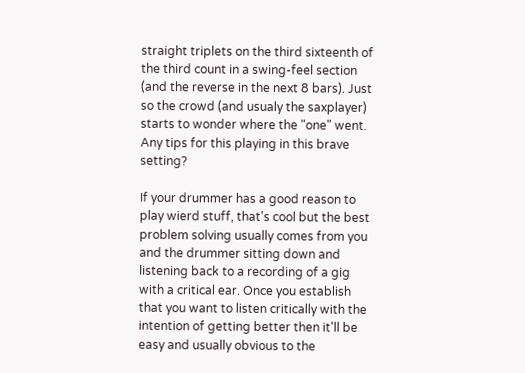straight triplets on the third sixteenth of the third count in a swing-feel section (and the reverse in the next 8 bars). Just so the crowd (and usualy the saxplayer) starts to wonder where the "one" went.
Any tips for this playing in this brave setting?

If your drummer has a good reason to play wierd stuff, that's cool but the best problem solving usually comes from you and the drummer sitting down and listening back to a recording of a gig with a critical ear. Once you establish that you want to listen critically with the intention of getting better then it'll be easy and usually obvious to the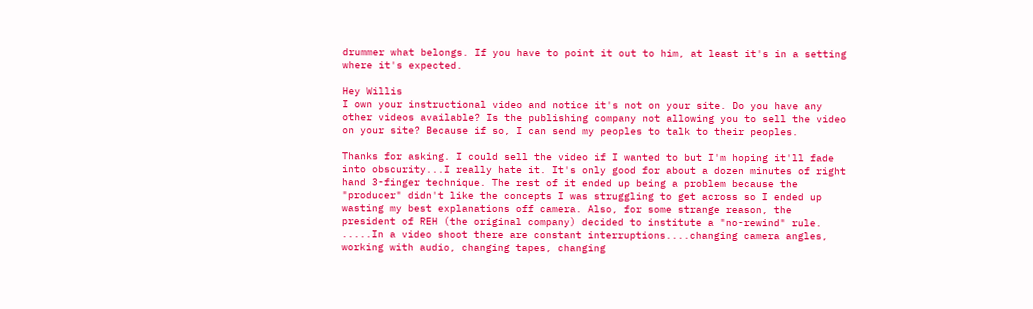drummer what belongs. If you have to point it out to him, at least it's in a setting where it's expected.

Hey Willis
I own your instructional video and notice it's not on your site. Do you have any other videos available? Is the publishing company not allowing you to sell the video on your site? Because if so, I can send my peoples to talk to their peoples.

Thanks for asking. I could sell the video if I wanted to but I'm hoping it'll fade into obscurity...I really hate it. It's only good for about a dozen minutes of right hand 3-finger technique. The rest of it ended up being a problem because the "producer" didn't like the concepts I was struggling to get across so I ended up wasting my best explanations off camera. Also, for some strange reason, the president of REH (the original company) decided to institute a "no-rewind" rule. .....In a video shoot there are constant interruptions....changing camera angles, working with audio, changing tapes, changing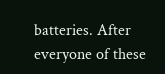batteries. After everyone of these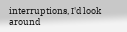interruptions, I'd look around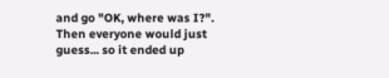and go "OK, where was I?". Then everyone would just guess... so it ended up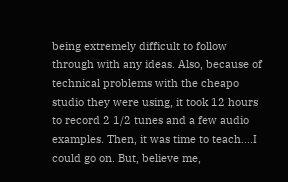being extremely difficult to follow through with any ideas. Also, because of technical problems with the cheapo studio they were using, it took 12 hours to record 2 1/2 tunes and a few audio examples. Then, it was time to teach....I could go on. But, believe me,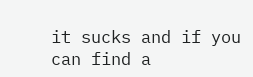it sucks and if you can find a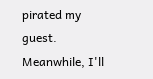pirated my guest. Meanwhile, I'll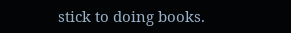stick to doing books.